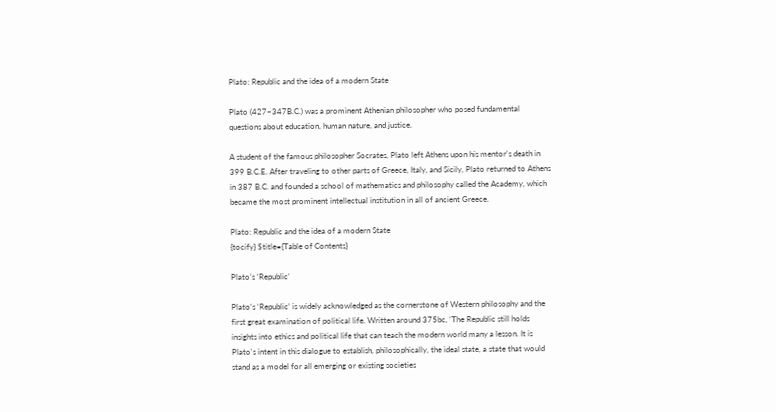Plato: Republic and the idea of a modern State

Plato (427–347B.C.) was a prominent Athenian philosopher who posed fundamental questions about education, human nature, and justice.

A student of the famous philosopher Socrates, Plato left Athens upon his mentor's death in 399 B.C.E. After traveling to other parts of Greece, Italy, and Sicily, Plato returned to Athens in 387 B.C. and founded a school of mathematics and philosophy called the Academy, which became the most prominent intellectual institution in all of ancient Greece.

Plato: Republic and the idea of a modern State
{tocify} $title={Table of Contents}

Plato’s ‘Republic’

Plato’s ‘Republic’ is widely acknowledged as the cornerstone of Western philosophy and the first great examination of political life. Written around 375bc, ‘The Republic still holds insights into ethics and political life that can teach the modern world many a lesson. It is Plato's intent in this dialogue to establish, philosophically, the ideal state, a state that would stand as a model for all emerging or existing societies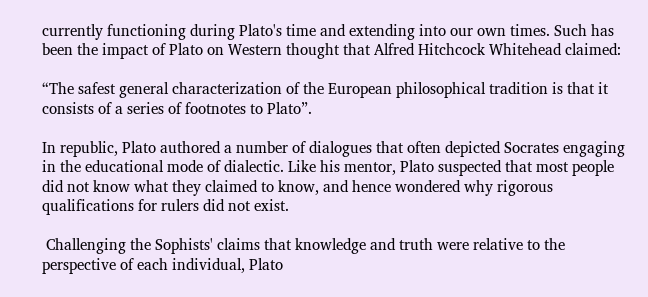currently functioning during Plato's time and extending into our own times. Such has been the impact of Plato on Western thought that Alfred Hitchcock Whitehead claimed:

“The safest general characterization of the European philosophical tradition is that it consists of a series of footnotes to Plato”.

In republic, Plato authored a number of dialogues that often depicted Socrates engaging in the educational mode of dialectic. Like his mentor, Plato suspected that most people did not know what they claimed to know, and hence wondered why rigorous qualifications for rulers did not exist.

 Challenging the Sophists' claims that knowledge and truth were relative to the perspective of each individual, Plato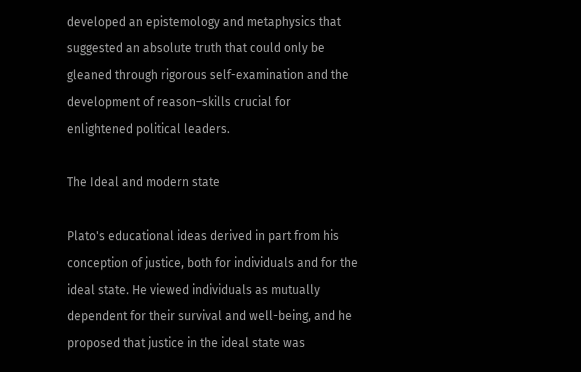developed an epistemology and metaphysics that suggested an absolute truth that could only be gleaned through rigorous self-examination and the development of reason–skills crucial for enlightened political leaders.

The Ideal and modern state

Plato's educational ideas derived in part from his conception of justice, both for individuals and for the ideal state. He viewed individuals as mutually dependent for their survival and well-being, and he proposed that justice in the ideal state was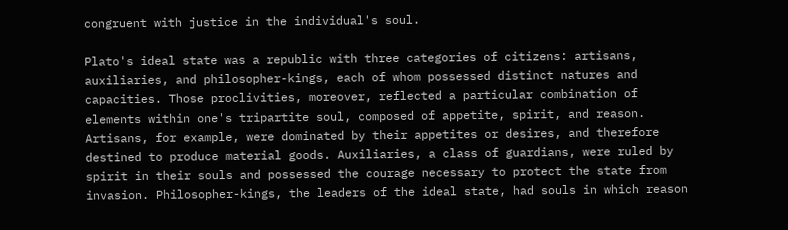congruent with justice in the individual's soul.

Plato's ideal state was a republic with three categories of citizens: artisans, auxiliaries, and philosopher-kings, each of whom possessed distinct natures and capacities. Those proclivities, moreover, reflected a particular combination of elements within one's tripartite soul, composed of appetite, spirit, and reason. Artisans, for example, were dominated by their appetites or desires, and therefore destined to produce material goods. Auxiliaries, a class of guardians, were ruled by spirit in their souls and possessed the courage necessary to protect the state from invasion. Philosopher-kings, the leaders of the ideal state, had souls in which reason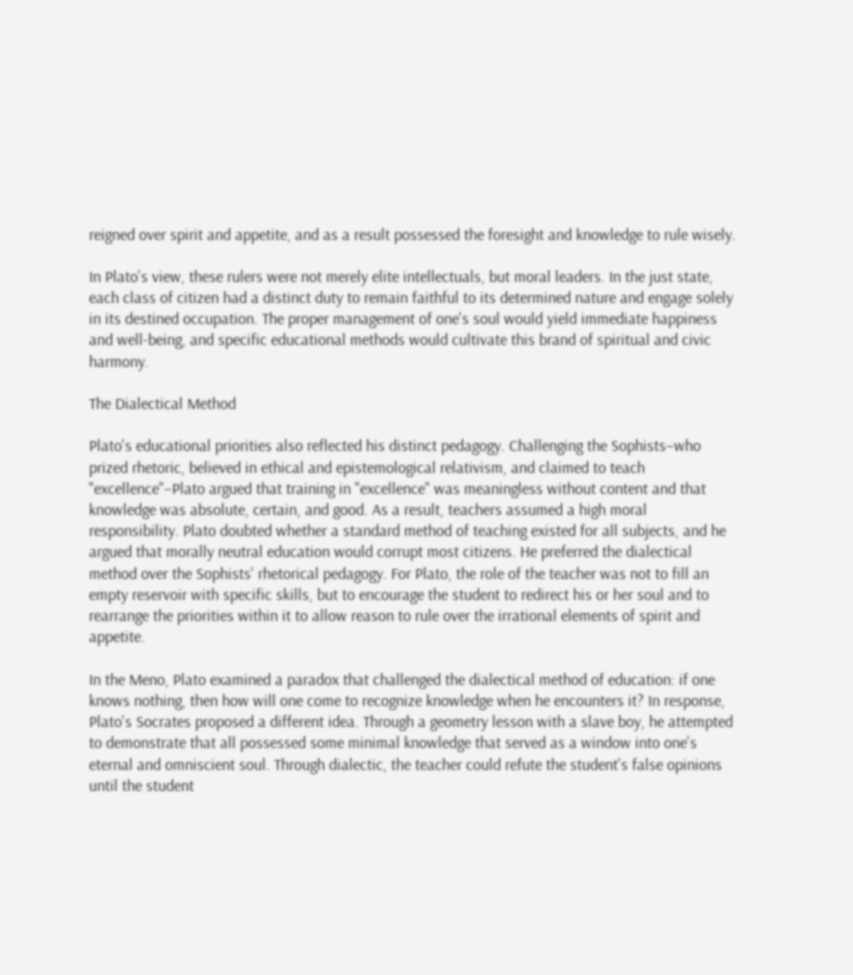reigned over spirit and appetite, and as a result possessed the foresight and knowledge to rule wisely.

In Plato's view, these rulers were not merely elite intellectuals, but moral leaders. In the just state, each class of citizen had a distinct duty to remain faithful to its determined nature and engage solely in its destined occupation. The proper management of one's soul would yield immediate happiness and well-being, and specific educational methods would cultivate this brand of spiritual and civic harmony.

The Dialectical Method

Plato's educational priorities also reflected his distinct pedagogy. Challenging the Sophists–who prized rhetoric, believed in ethical and epistemological relativism, and claimed to teach "excellence"–Plato argued that training in "excellence" was meaningless without content and that knowledge was absolute, certain, and good. As a result, teachers assumed a high moral responsibility. Plato doubted whether a standard method of teaching existed for all subjects, and he argued that morally neutral education would corrupt most citizens. He preferred the dialectical method over the Sophists' rhetorical pedagogy. For Plato, the role of the teacher was not to fill an empty reservoir with specific skills, but to encourage the student to redirect his or her soul and to rearrange the priorities within it to allow reason to rule over the irrational elements of spirit and appetite.

In the Meno, Plato examined a paradox that challenged the dialectical method of education: if one knows nothing, then how will one come to recognize knowledge when he encounters it? In response, Plato's Socrates proposed a different idea. Through a geometry lesson with a slave boy, he attempted to demonstrate that all possessed some minimal knowledge that served as a window into one's eternal and omniscient soul. Through dialectic, the teacher could refute the student's false opinions until the student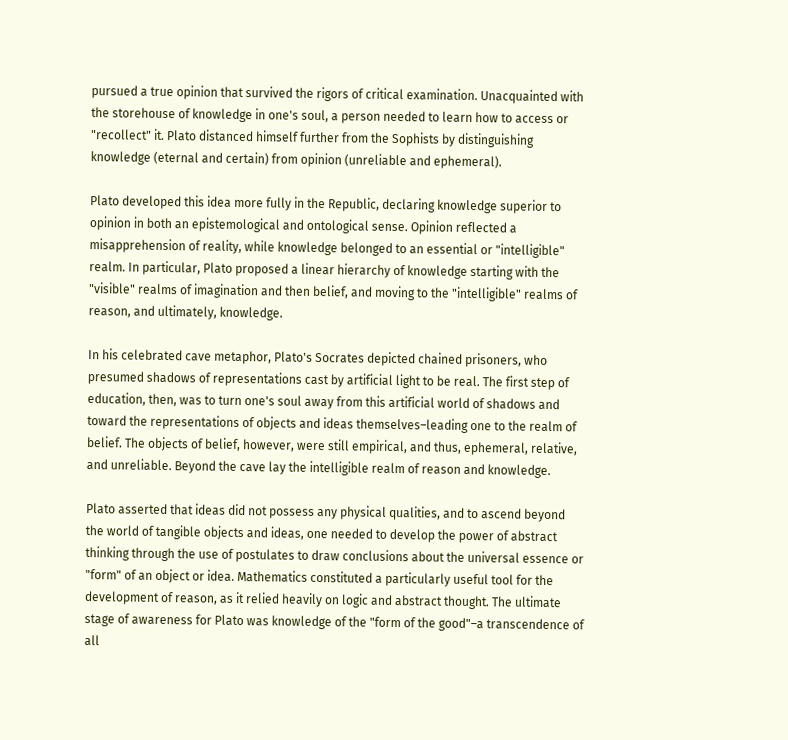pursued a true opinion that survived the rigors of critical examination. Unacquainted with the storehouse of knowledge in one's soul, a person needed to learn how to access or "recollect" it. Plato distanced himself further from the Sophists by distinguishing knowledge (eternal and certain) from opinion (unreliable and ephemeral).

Plato developed this idea more fully in the Republic, declaring knowledge superior to opinion in both an epistemological and ontological sense. Opinion reflected a misapprehension of reality, while knowledge belonged to an essential or "intelligible" realm. In particular, Plato proposed a linear hierarchy of knowledge starting with the "visible" realms of imagination and then belief, and moving to the "intelligible" realms of reason, and ultimately, knowledge.

In his celebrated cave metaphor, Plato's Socrates depicted chained prisoners, who presumed shadows of representations cast by artificial light to be real. The first step of education, then, was to turn one's soul away from this artificial world of shadows and toward the representations of objects and ideas themselves–leading one to the realm of belief. The objects of belief, however, were still empirical, and thus, ephemeral, relative, and unreliable. Beyond the cave lay the intelligible realm of reason and knowledge.

Plato asserted that ideas did not possess any physical qualities, and to ascend beyond the world of tangible objects and ideas, one needed to develop the power of abstract thinking through the use of postulates to draw conclusions about the universal essence or "form" of an object or idea. Mathematics constituted a particularly useful tool for the development of reason, as it relied heavily on logic and abstract thought. The ultimate stage of awareness for Plato was knowledge of the "form of the good"–a transcendence of all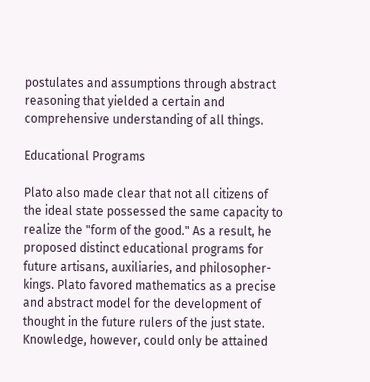postulates and assumptions through abstract reasoning that yielded a certain and comprehensive understanding of all things.

Educational Programs

Plato also made clear that not all citizens of the ideal state possessed the same capacity to realize the "form of the good." As a result, he proposed distinct educational programs for future artisans, auxiliaries, and philosopher-kings. Plato favored mathematics as a precise and abstract model for the development of thought in the future rulers of the just state. Knowledge, however, could only be attained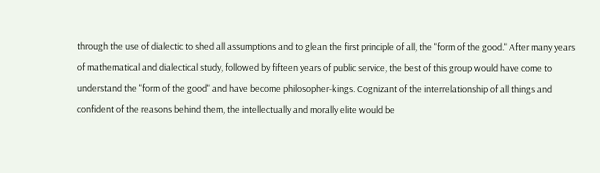through the use of dialectic to shed all assumptions and to glean the first principle of all, the "form of the good." After many years of mathematical and dialectical study, followed by fifteen years of public service, the best of this group would have come to understand the "form of the good" and have become philosopher-kings. Cognizant of the interrelationship of all things and confident of the reasons behind them, the intellectually and morally elite would be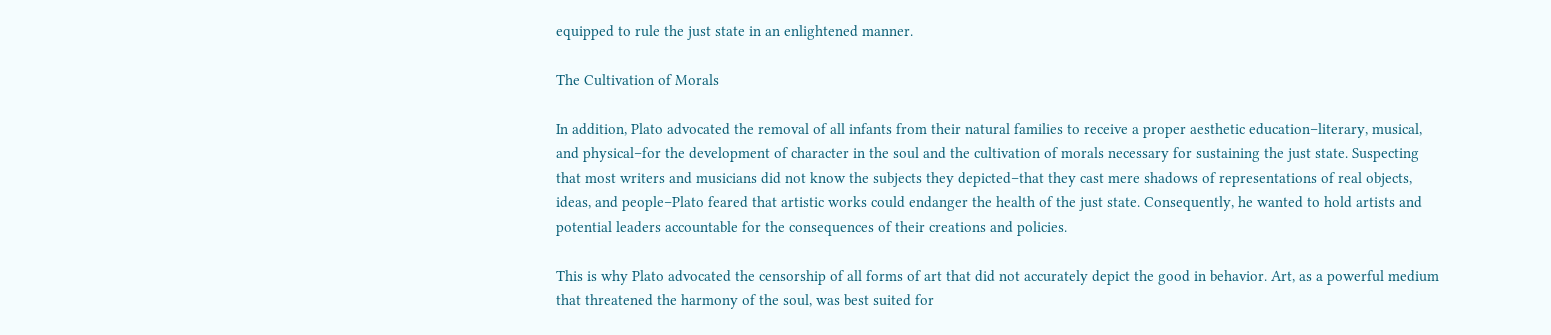equipped to rule the just state in an enlightened manner.

The Cultivation of Morals

In addition, Plato advocated the removal of all infants from their natural families to receive a proper aesthetic education–literary, musical, and physical–for the development of character in the soul and the cultivation of morals necessary for sustaining the just state. Suspecting that most writers and musicians did not know the subjects they depicted–that they cast mere shadows of representations of real objects, ideas, and people–Plato feared that artistic works could endanger the health of the just state. Consequently, he wanted to hold artists and potential leaders accountable for the consequences of their creations and policies.

This is why Plato advocated the censorship of all forms of art that did not accurately depict the good in behavior. Art, as a powerful medium that threatened the harmony of the soul, was best suited for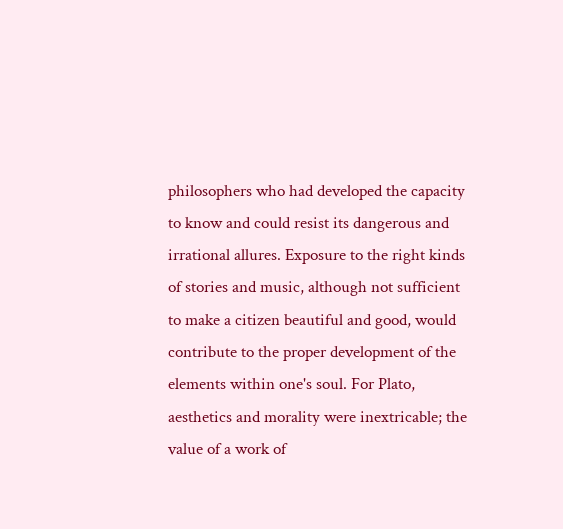philosophers who had developed the capacity to know and could resist its dangerous and irrational allures. Exposure to the right kinds of stories and music, although not sufficient to make a citizen beautiful and good, would contribute to the proper development of the elements within one's soul. For Plato, aesthetics and morality were inextricable; the value of a work of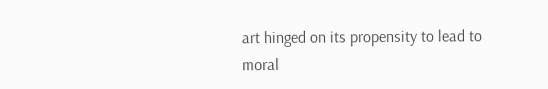art hinged on its propensity to lead to moral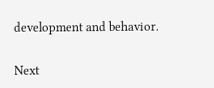development and behavior.

Next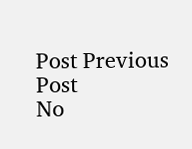Post Previous Post
No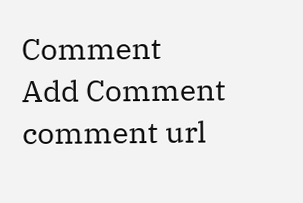Comment
Add Comment
comment url